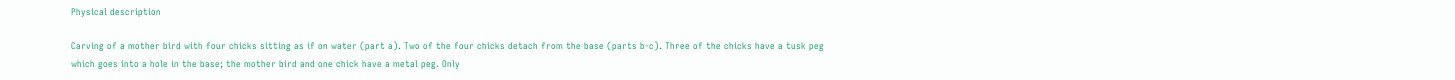Physical description

Carving of a mother bird with four chicks sitting as if on water (part a). Two of the four chicks detach from the base (parts b-c). Three of the chicks have a tusk peg which goes into a hole in the base; the mother bird and one chick have a metal peg. Only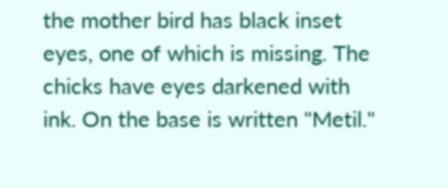the mother bird has black inset eyes, one of which is missing. The chicks have eyes darkened with ink. On the base is written "Metil."